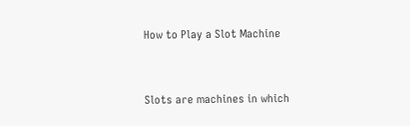How to Play a Slot Machine


Slots are machines in which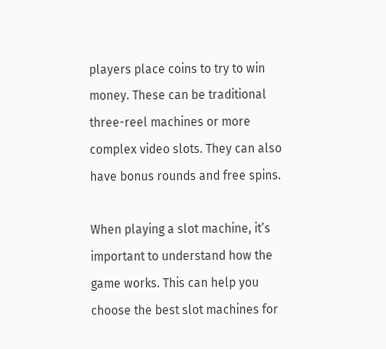players place coins to try to win money. These can be traditional three-reel machines or more complex video slots. They can also have bonus rounds and free spins.

When playing a slot machine, it’s important to understand how the game works. This can help you choose the best slot machines for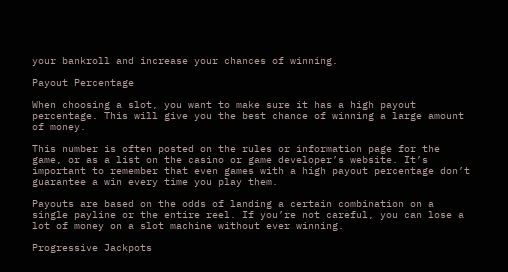your bankroll and increase your chances of winning.

Payout Percentage

When choosing a slot, you want to make sure it has a high payout percentage. This will give you the best chance of winning a large amount of money.

This number is often posted on the rules or information page for the game, or as a list on the casino or game developer’s website. It’s important to remember that even games with a high payout percentage don’t guarantee a win every time you play them.

Payouts are based on the odds of landing a certain combination on a single payline or the entire reel. If you’re not careful, you can lose a lot of money on a slot machine without ever winning.

Progressive Jackpots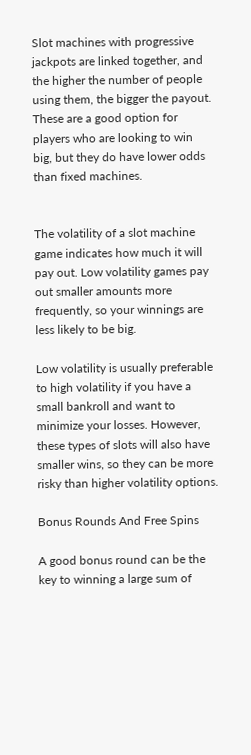Slot machines with progressive jackpots are linked together, and the higher the number of people using them, the bigger the payout. These are a good option for players who are looking to win big, but they do have lower odds than fixed machines.


The volatility of a slot machine game indicates how much it will pay out. Low volatility games pay out smaller amounts more frequently, so your winnings are less likely to be big.

Low volatility is usually preferable to high volatility if you have a small bankroll and want to minimize your losses. However, these types of slots will also have smaller wins, so they can be more risky than higher volatility options.

Bonus Rounds And Free Spins

A good bonus round can be the key to winning a large sum of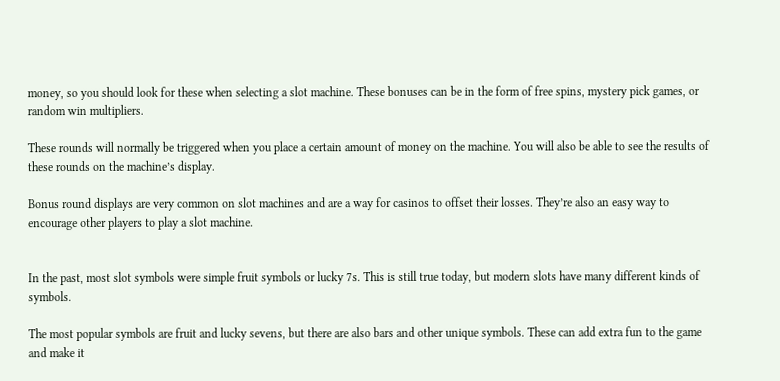money, so you should look for these when selecting a slot machine. These bonuses can be in the form of free spins, mystery pick games, or random win multipliers.

These rounds will normally be triggered when you place a certain amount of money on the machine. You will also be able to see the results of these rounds on the machine’s display.

Bonus round displays are very common on slot machines and are a way for casinos to offset their losses. They’re also an easy way to encourage other players to play a slot machine.


In the past, most slot symbols were simple fruit symbols or lucky 7s. This is still true today, but modern slots have many different kinds of symbols.

The most popular symbols are fruit and lucky sevens, but there are also bars and other unique symbols. These can add extra fun to the game and make it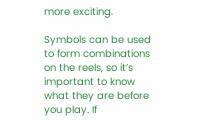more exciting.

Symbols can be used to form combinations on the reels, so it’s important to know what they are before you play. If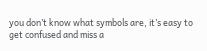you don’t know what symbols are, it’s easy to get confused and miss a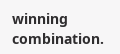winning combination.